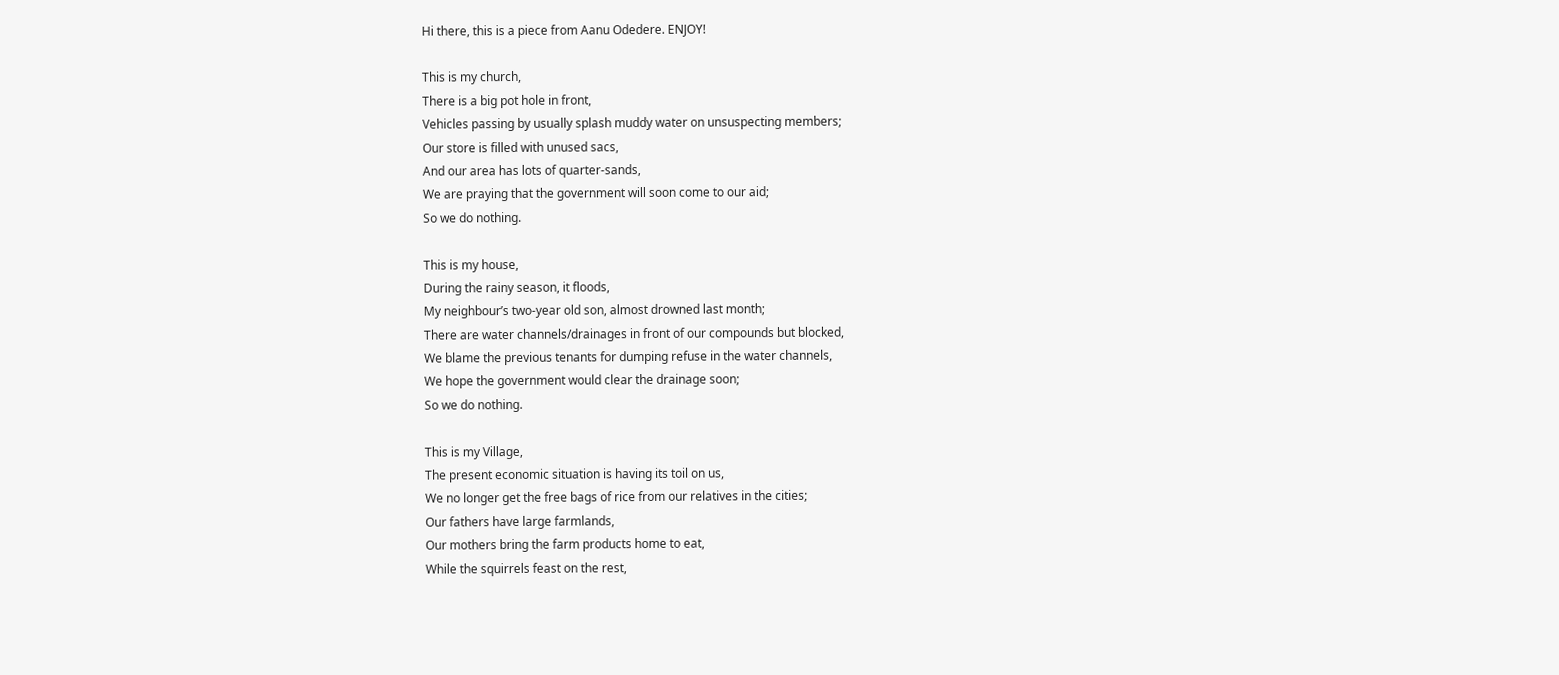Hi there, this is a piece from Aanu Odedere. ENJOY!

This is my church,
There is a big pot hole in front,
Vehicles passing by usually splash muddy water on unsuspecting members;
Our store is filled with unused sacs,
And our area has lots of quarter-sands,
We are praying that the government will soon come to our aid;
So we do nothing.

This is my house,
During the rainy season, it floods,
My neighbour’s two-year old son, almost drowned last month;
There are water channels/drainages in front of our compounds but blocked,
We blame the previous tenants for dumping refuse in the water channels,
We hope the government would clear the drainage soon;
So we do nothing.

This is my Village,
The present economic situation is having its toil on us,
We no longer get the free bags of rice from our relatives in the cities;
Our fathers have large farmlands,
Our mothers bring the farm products home to eat,
While the squirrels feast on the rest,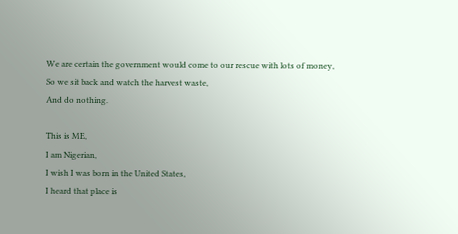We are certain the government would come to our rescue with lots of money,
So we sit back and watch the harvest waste,
And do nothing.

This is ME,
I am Nigerian,
I wish I was born in the United States,
I heard that place is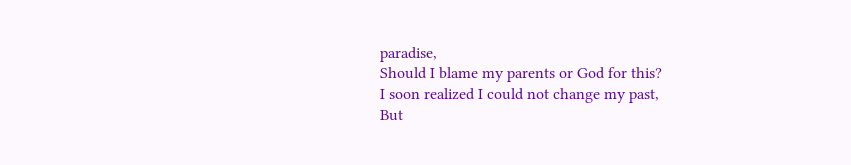paradise,
Should I blame my parents or God for this?
I soon realized I could not change my past,
But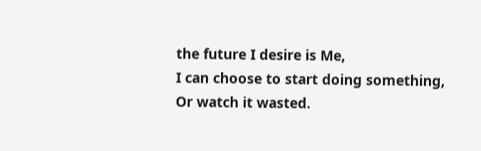the future I desire is Me,
I can choose to start doing something,
Or watch it wasted.